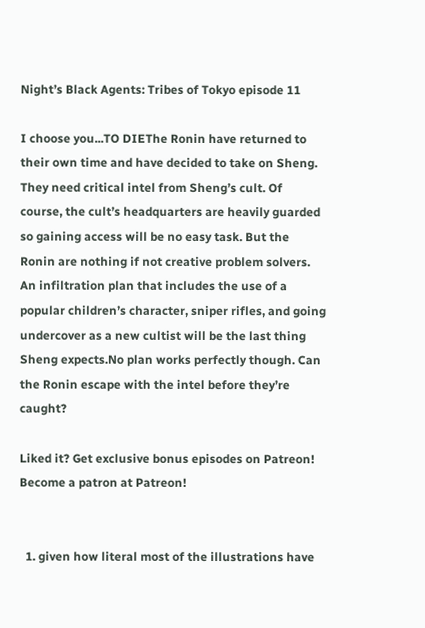Night’s Black Agents: Tribes of Tokyo episode 11

I choose you...TO DIEThe Ronin have returned to their own time and have decided to take on Sheng. They need critical intel from Sheng’s cult. Of course, the cult’s headquarters are heavily guarded so gaining access will be no easy task. But the Ronin are nothing if not creative problem solvers. An infiltration plan that includes the use of a popular children’s character, sniper rifles, and going undercover as a new cultist will be the last thing Sheng expects.No plan works perfectly though. Can the Ronin escape with the intel before they’re caught?

Liked it? Get exclusive bonus episodes on Patreon!
Become a patron at Patreon!


  1. given how literal most of the illustrations have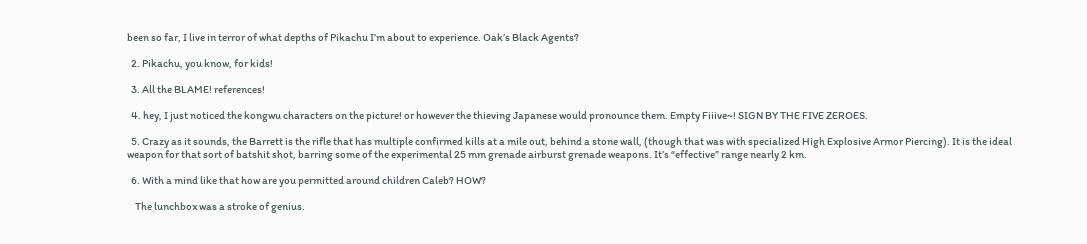been so far, I live in terror of what depths of Pikachu I’m about to experience. Oak’s Black Agents?

  2. Pikachu, you know, for kids!

  3. All the BLAME! references!

  4. hey, I just noticed the kongwu characters on the picture! or however the thieving Japanese would pronounce them. Empty Fiiive~! SIGN BY THE FIVE ZEROES.

  5. Crazy as it sounds, the Barrett is the rifle that has multiple confirmed kills at a mile out, behind a stone wall, (though that was with specialized High Explosive Armor Piercing). It is the ideal weapon for that sort of batshit shot, barring some of the experimental 25 mm grenade airburst grenade weapons. It’s “effective” range nearly 2 km.

  6. With a mind like that how are you permitted around children Caleb? HOW?

    The lunchbox was a stroke of genius.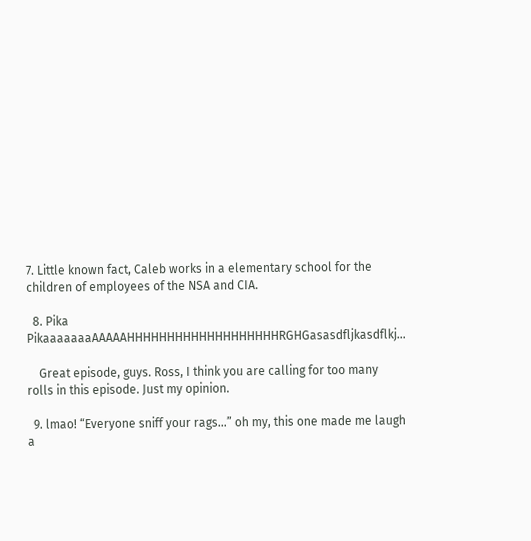7. Little known fact, Caleb works in a elementary school for the children of employees of the NSA and CIA.

  8. Pika PikaaaaaaaAAAAAHHHHHHHHHHHHHHHHHHHRGHGasasdfljkasdflkj…

    Great episode, guys. Ross, I think you are calling for too many rolls in this episode. Just my opinion.

  9. lmao! “Everyone sniff your rags…” oh my, this one made me laugh a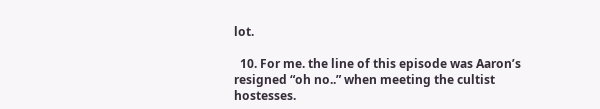lot.

  10. For me. the line of this episode was Aaron’s resigned “oh no..” when meeting the cultist hostesses.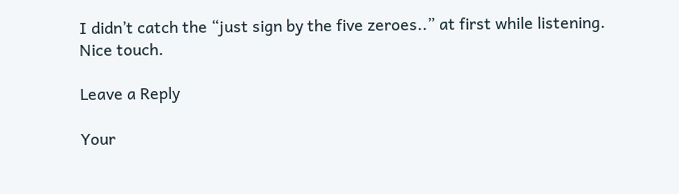I didn’t catch the “just sign by the five zeroes..” at first while listening. Nice touch.

Leave a Reply

Your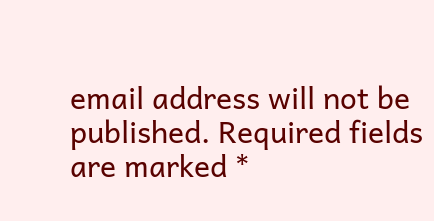email address will not be published. Required fields are marked *